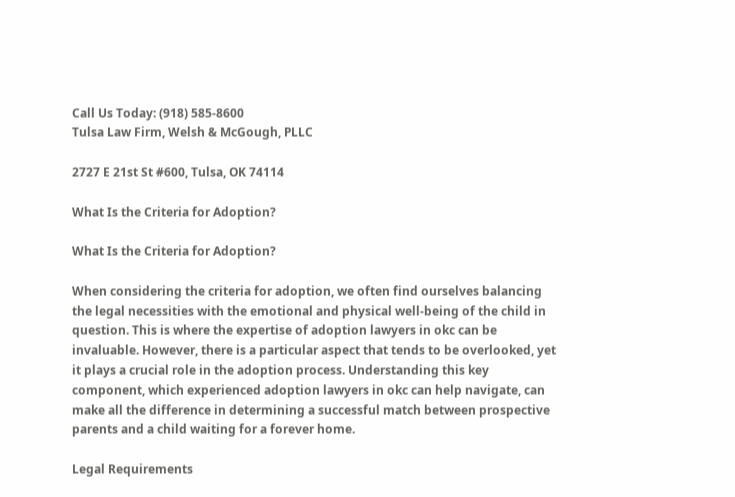Call Us Today: (918) 585-8600
Tulsa Law Firm, Welsh & McGough, PLLC

2727 E 21st St #600, Tulsa, OK 74114

What Is the Criteria for Adoption?

What Is the Criteria for Adoption?

When considering the criteria for adoption, we often find ourselves balancing the legal necessities with the emotional and physical well-being of the child in question. This is where the expertise of adoption lawyers in okc can be invaluable. However, there is a particular aspect that tends to be overlooked, yet it plays a crucial role in the adoption process. Understanding this key component, which experienced adoption lawyers in okc can help navigate, can make all the difference in determining a successful match between prospective parents and a child waiting for a forever home.

Legal Requirements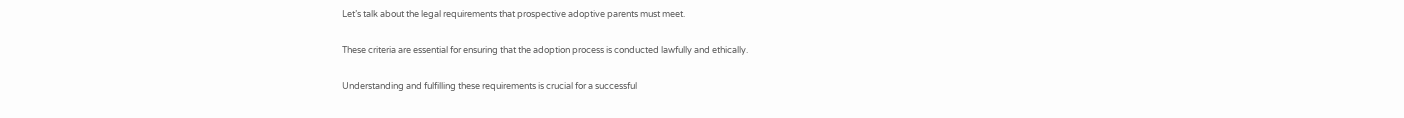Let’s talk about the legal requirements that prospective adoptive parents must meet.

These criteria are essential for ensuring that the adoption process is conducted lawfully and ethically.

Understanding and fulfilling these requirements is crucial for a successful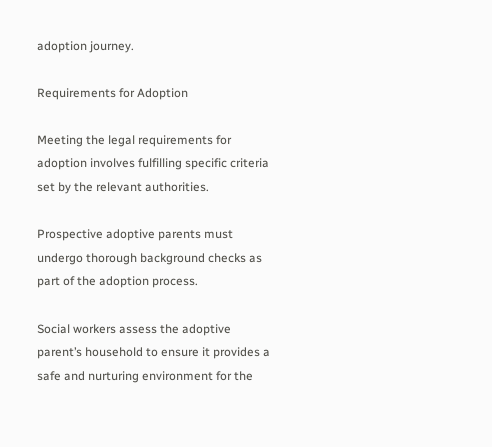adoption journey.

Requirements for Adoption

Meeting the legal requirements for adoption involves fulfilling specific criteria set by the relevant authorities.

Prospective adoptive parents must undergo thorough background checks as part of the adoption process.

Social workers assess the adoptive parent’s household to ensure it provides a safe and nurturing environment for the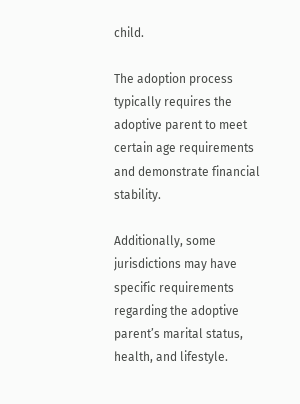child.

The adoption process typically requires the adoptive parent to meet certain age requirements and demonstrate financial stability.

Additionally, some jurisdictions may have specific requirements regarding the adoptive parent’s marital status, health, and lifestyle.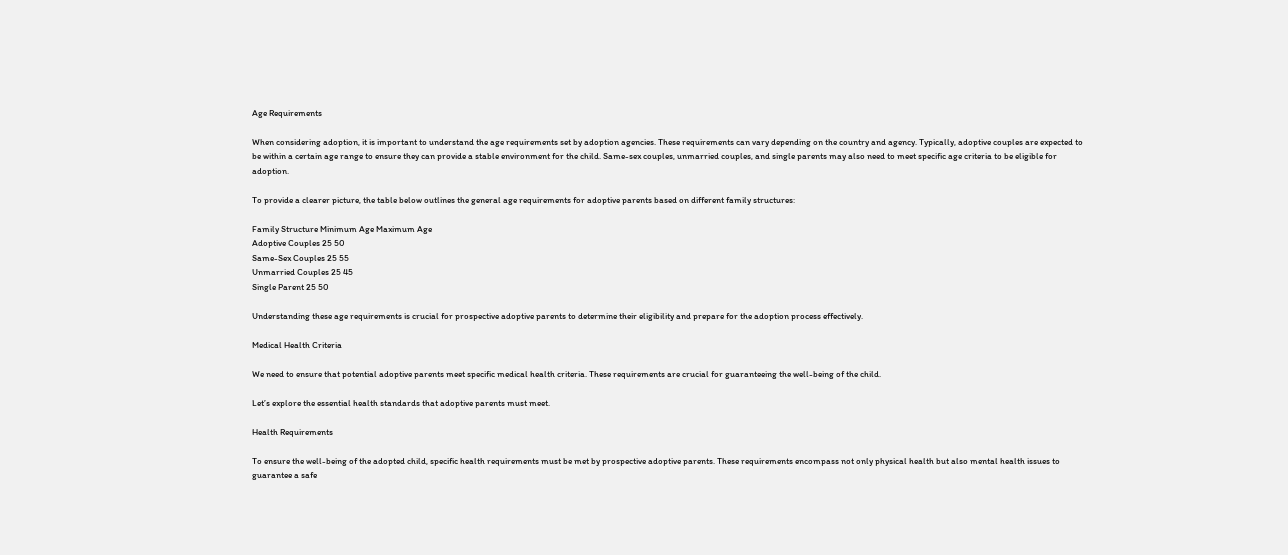Age Requirements

When considering adoption, it is important to understand the age requirements set by adoption agencies. These requirements can vary depending on the country and agency. Typically, adoptive couples are expected to be within a certain age range to ensure they can provide a stable environment for the child. Same-sex couples, unmarried couples, and single parents may also need to meet specific age criteria to be eligible for adoption.

To provide a clearer picture, the table below outlines the general age requirements for adoptive parents based on different family structures:

Family Structure Minimum Age Maximum Age
Adoptive Couples 25 50
Same-Sex Couples 25 55
Unmarried Couples 25 45
Single Parent 25 50

Understanding these age requirements is crucial for prospective adoptive parents to determine their eligibility and prepare for the adoption process effectively.

Medical Health Criteria

We need to ensure that potential adoptive parents meet specific medical health criteria. These requirements are crucial for guaranteeing the well-being of the child.

Let’s explore the essential health standards that adoptive parents must meet.

Health Requirements

To ensure the well-being of the adopted child, specific health requirements must be met by prospective adoptive parents. These requirements encompass not only physical health but also mental health issues to guarantee a safe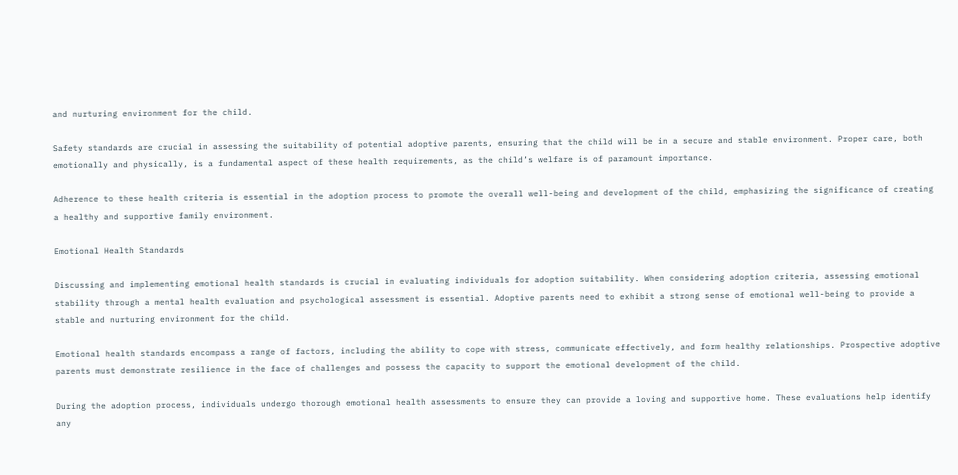and nurturing environment for the child.

Safety standards are crucial in assessing the suitability of potential adoptive parents, ensuring that the child will be in a secure and stable environment. Proper care, both emotionally and physically, is a fundamental aspect of these health requirements, as the child’s welfare is of paramount importance.

Adherence to these health criteria is essential in the adoption process to promote the overall well-being and development of the child, emphasizing the significance of creating a healthy and supportive family environment.

Emotional Health Standards

Discussing and implementing emotional health standards is crucial in evaluating individuals for adoption suitability. When considering adoption criteria, assessing emotional stability through a mental health evaluation and psychological assessment is essential. Adoptive parents need to exhibit a strong sense of emotional well-being to provide a stable and nurturing environment for the child.

Emotional health standards encompass a range of factors, including the ability to cope with stress, communicate effectively, and form healthy relationships. Prospective adoptive parents must demonstrate resilience in the face of challenges and possess the capacity to support the emotional development of the child.

During the adoption process, individuals undergo thorough emotional health assessments to ensure they can provide a loving and supportive home. These evaluations help identify any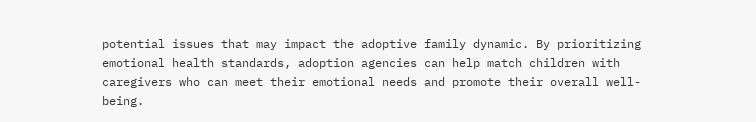potential issues that may impact the adoptive family dynamic. By prioritizing emotional health standards, adoption agencies can help match children with caregivers who can meet their emotional needs and promote their overall well-being.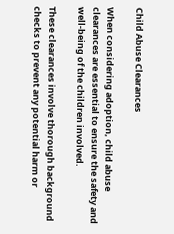Child Abuse Clearances

When considering adoption, child abuse clearances are essential to ensure the safety and well-being of the children involved.

These clearances involve thorough background checks to prevent any potential harm or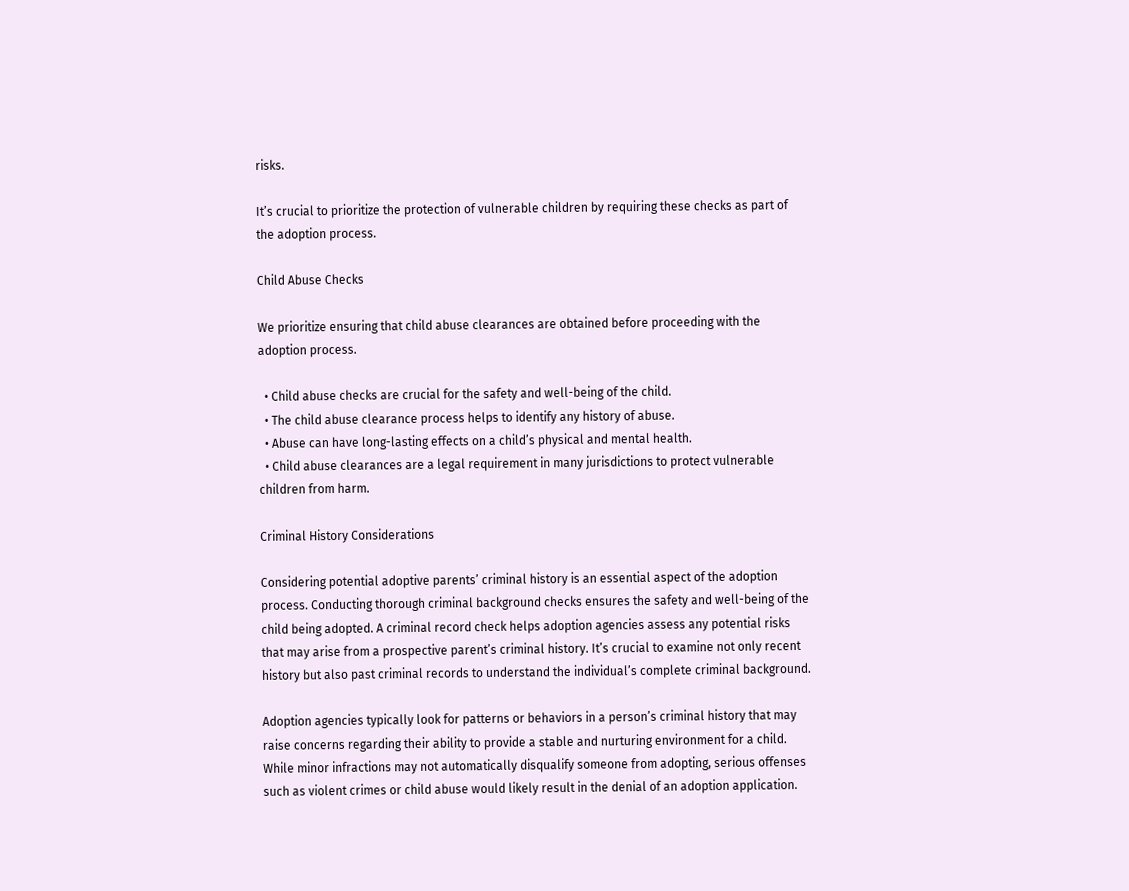risks.

It’s crucial to prioritize the protection of vulnerable children by requiring these checks as part of the adoption process.

Child Abuse Checks

We prioritize ensuring that child abuse clearances are obtained before proceeding with the adoption process.

  • Child abuse checks are crucial for the safety and well-being of the child.
  • The child abuse clearance process helps to identify any history of abuse.
  • Abuse can have long-lasting effects on a child’s physical and mental health.
  • Child abuse clearances are a legal requirement in many jurisdictions to protect vulnerable children from harm.

Criminal History Considerations

Considering potential adoptive parents’ criminal history is an essential aspect of the adoption process. Conducting thorough criminal background checks ensures the safety and well-being of the child being adopted. A criminal record check helps adoption agencies assess any potential risks that may arise from a prospective parent’s criminal history. It’s crucial to examine not only recent history but also past criminal records to understand the individual’s complete criminal background.

Adoption agencies typically look for patterns or behaviors in a person’s criminal history that may raise concerns regarding their ability to provide a stable and nurturing environment for a child. While minor infractions may not automatically disqualify someone from adopting, serious offenses such as violent crimes or child abuse would likely result in the denial of an adoption application.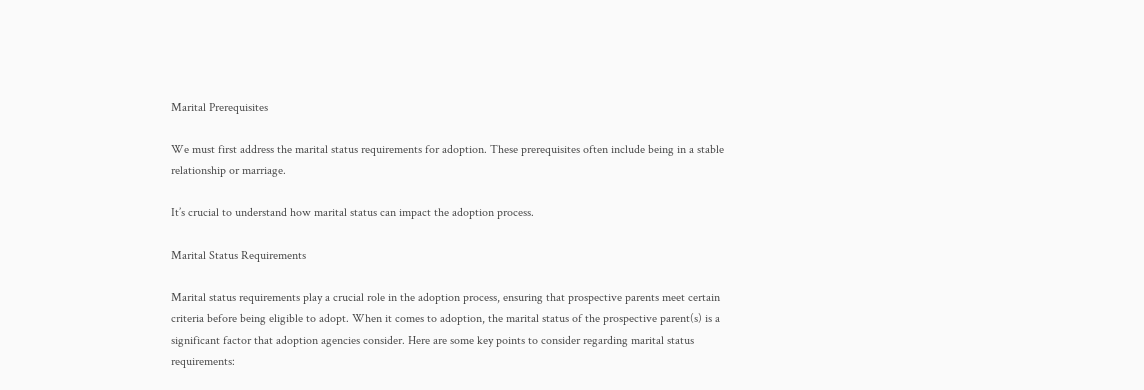Marital Prerequisites

We must first address the marital status requirements for adoption. These prerequisites often include being in a stable relationship or marriage.

It’s crucial to understand how marital status can impact the adoption process.

Marital Status Requirements

Marital status requirements play a crucial role in the adoption process, ensuring that prospective parents meet certain criteria before being eligible to adopt. When it comes to adoption, the marital status of the prospective parent(s) is a significant factor that adoption agencies consider. Here are some key points to consider regarding marital status requirements: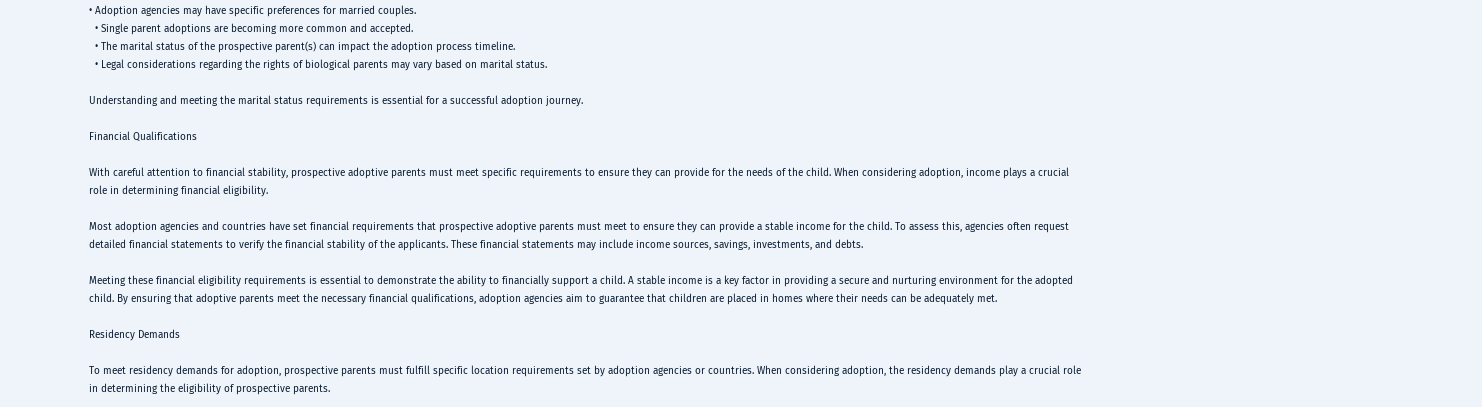• Adoption agencies may have specific preferences for married couples.
  • Single parent adoptions are becoming more common and accepted.
  • The marital status of the prospective parent(s) can impact the adoption process timeline.
  • Legal considerations regarding the rights of biological parents may vary based on marital status.

Understanding and meeting the marital status requirements is essential for a successful adoption journey.

Financial Qualifications

With careful attention to financial stability, prospective adoptive parents must meet specific requirements to ensure they can provide for the needs of the child. When considering adoption, income plays a crucial role in determining financial eligibility.

Most adoption agencies and countries have set financial requirements that prospective adoptive parents must meet to ensure they can provide a stable income for the child. To assess this, agencies often request detailed financial statements to verify the financial stability of the applicants. These financial statements may include income sources, savings, investments, and debts.

Meeting these financial eligibility requirements is essential to demonstrate the ability to financially support a child. A stable income is a key factor in providing a secure and nurturing environment for the adopted child. By ensuring that adoptive parents meet the necessary financial qualifications, adoption agencies aim to guarantee that children are placed in homes where their needs can be adequately met.

Residency Demands

To meet residency demands for adoption, prospective parents must fulfill specific location requirements set by adoption agencies or countries. When considering adoption, the residency demands play a crucial role in determining the eligibility of prospective parents.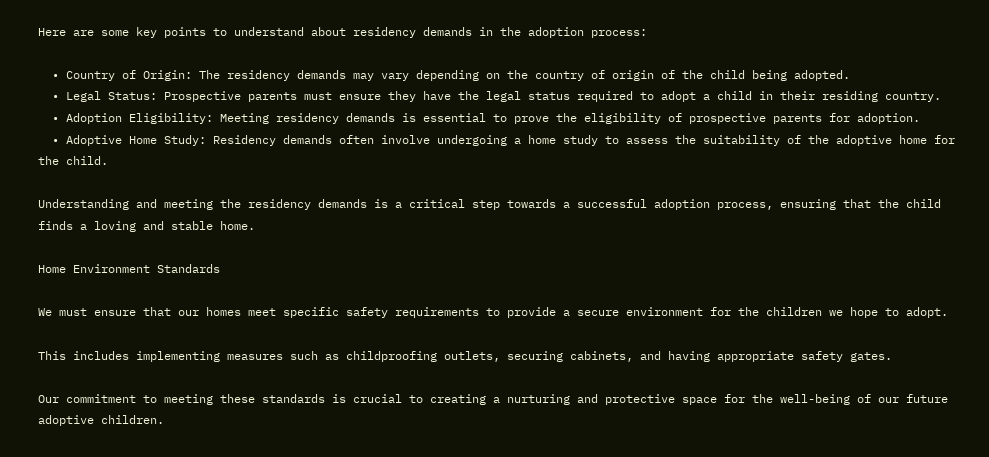Here are some key points to understand about residency demands in the adoption process:

  • Country of Origin: The residency demands may vary depending on the country of origin of the child being adopted.
  • Legal Status: Prospective parents must ensure they have the legal status required to adopt a child in their residing country.
  • Adoption Eligibility: Meeting residency demands is essential to prove the eligibility of prospective parents for adoption.
  • Adoptive Home Study: Residency demands often involve undergoing a home study to assess the suitability of the adoptive home for the child.

Understanding and meeting the residency demands is a critical step towards a successful adoption process, ensuring that the child finds a loving and stable home.

Home Environment Standards

We must ensure that our homes meet specific safety requirements to provide a secure environment for the children we hope to adopt.

This includes implementing measures such as childproofing outlets, securing cabinets, and having appropriate safety gates.

Our commitment to meeting these standards is crucial to creating a nurturing and protective space for the well-being of our future adoptive children.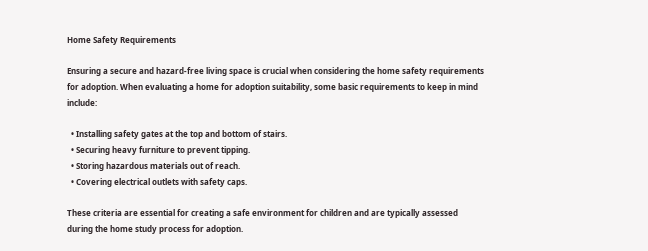Home Safety Requirements

Ensuring a secure and hazard-free living space is crucial when considering the home safety requirements for adoption. When evaluating a home for adoption suitability, some basic requirements to keep in mind include:

  • Installing safety gates at the top and bottom of stairs.
  • Securing heavy furniture to prevent tipping.
  • Storing hazardous materials out of reach.
  • Covering electrical outlets with safety caps.

These criteria are essential for creating a safe environment for children and are typically assessed during the home study process for adoption.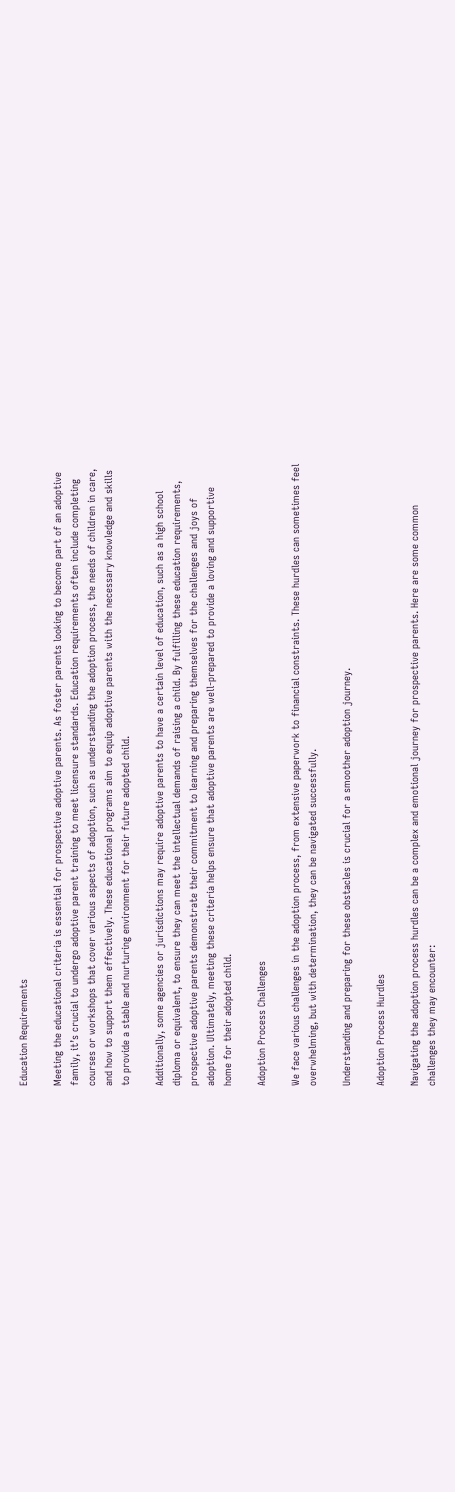Education Requirements

Meeting the educational criteria is essential for prospective adoptive parents. As foster parents looking to become part of an adoptive family, it’s crucial to undergo adoptive parent training to meet licensure standards. Education requirements often include completing courses or workshops that cover various aspects of adoption, such as understanding the adoption process, the needs of children in care, and how to support them effectively. These educational programs aim to equip adoptive parents with the necessary knowledge and skills to provide a stable and nurturing environment for their future adopted child.

Additionally, some agencies or jurisdictions may require adoptive parents to have a certain level of education, such as a high school diploma or equivalent, to ensure they can meet the intellectual demands of raising a child. By fulfilling these education requirements, prospective adoptive parents demonstrate their commitment to learning and preparing themselves for the challenges and joys of adoption. Ultimately, meeting these criteria helps ensure that adoptive parents are well-prepared to provide a loving and supportive home for their adopted child.

Adoption Process Challenges

We face various challenges in the adoption process, from extensive paperwork to financial constraints. These hurdles can sometimes feel overwhelming, but with determination, they can be navigated successfully.

Understanding and preparing for these obstacles is crucial for a smoother adoption journey.

Adoption Process Hurdles

Navigating the adoption process hurdles can be a complex and emotional journey for prospective parents. Here are some common challenges they may encounter: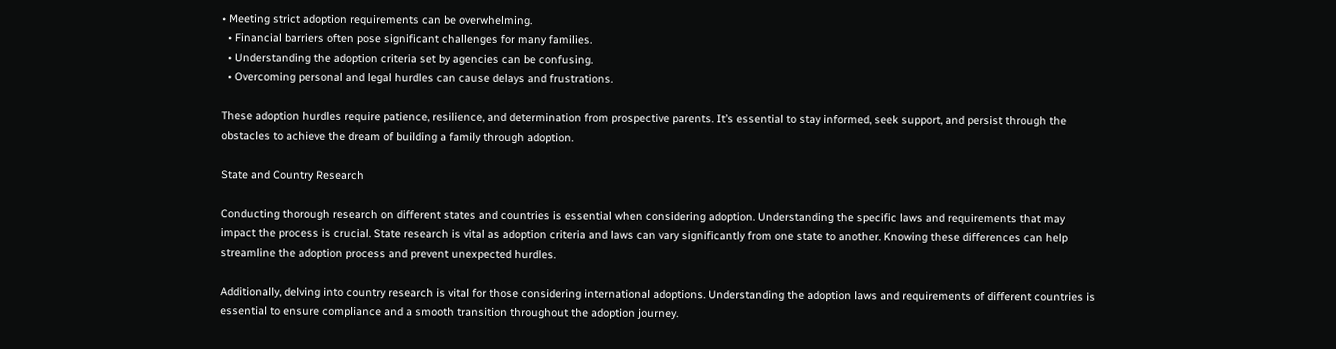• Meeting strict adoption requirements can be overwhelming.
  • Financial barriers often pose significant challenges for many families.
  • Understanding the adoption criteria set by agencies can be confusing.
  • Overcoming personal and legal hurdles can cause delays and frustrations.

These adoption hurdles require patience, resilience, and determination from prospective parents. It’s essential to stay informed, seek support, and persist through the obstacles to achieve the dream of building a family through adoption.

State and Country Research

Conducting thorough research on different states and countries is essential when considering adoption. Understanding the specific laws and requirements that may impact the process is crucial. State research is vital as adoption criteria and laws can vary significantly from one state to another. Knowing these differences can help streamline the adoption process and prevent unexpected hurdles.

Additionally, delving into country research is vital for those considering international adoptions. Understanding the adoption laws and requirements of different countries is essential to ensure compliance and a smooth transition throughout the adoption journey.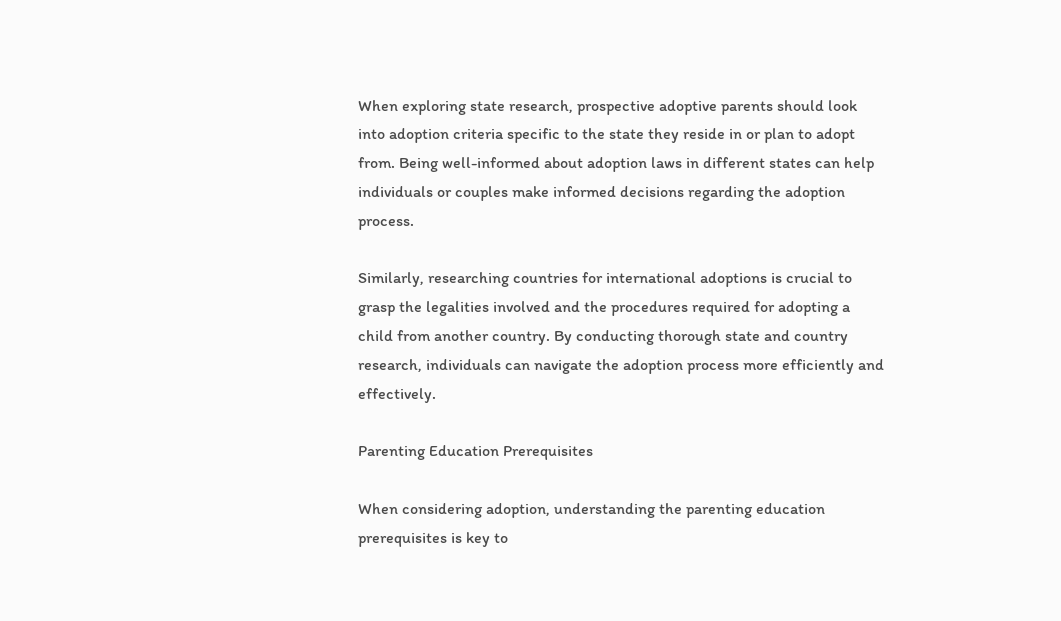When exploring state research, prospective adoptive parents should look into adoption criteria specific to the state they reside in or plan to adopt from. Being well-informed about adoption laws in different states can help individuals or couples make informed decisions regarding the adoption process.

Similarly, researching countries for international adoptions is crucial to grasp the legalities involved and the procedures required for adopting a child from another country. By conducting thorough state and country research, individuals can navigate the adoption process more efficiently and effectively.

Parenting Education Prerequisites

When considering adoption, understanding the parenting education prerequisites is key to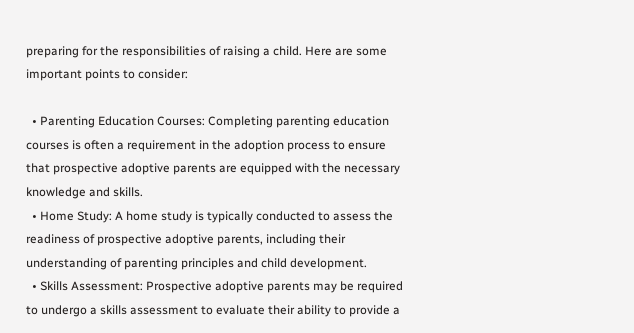preparing for the responsibilities of raising a child. Here are some important points to consider:

  • Parenting Education Courses: Completing parenting education courses is often a requirement in the adoption process to ensure that prospective adoptive parents are equipped with the necessary knowledge and skills.
  • Home Study: A home study is typically conducted to assess the readiness of prospective adoptive parents, including their understanding of parenting principles and child development.
  • Skills Assessment: Prospective adoptive parents may be required to undergo a skills assessment to evaluate their ability to provide a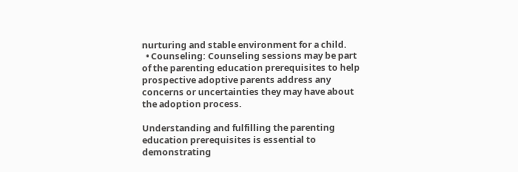nurturing and stable environment for a child.
  • Counseling: Counseling sessions may be part of the parenting education prerequisites to help prospective adoptive parents address any concerns or uncertainties they may have about the adoption process.

Understanding and fulfilling the parenting education prerequisites is essential to demonstrating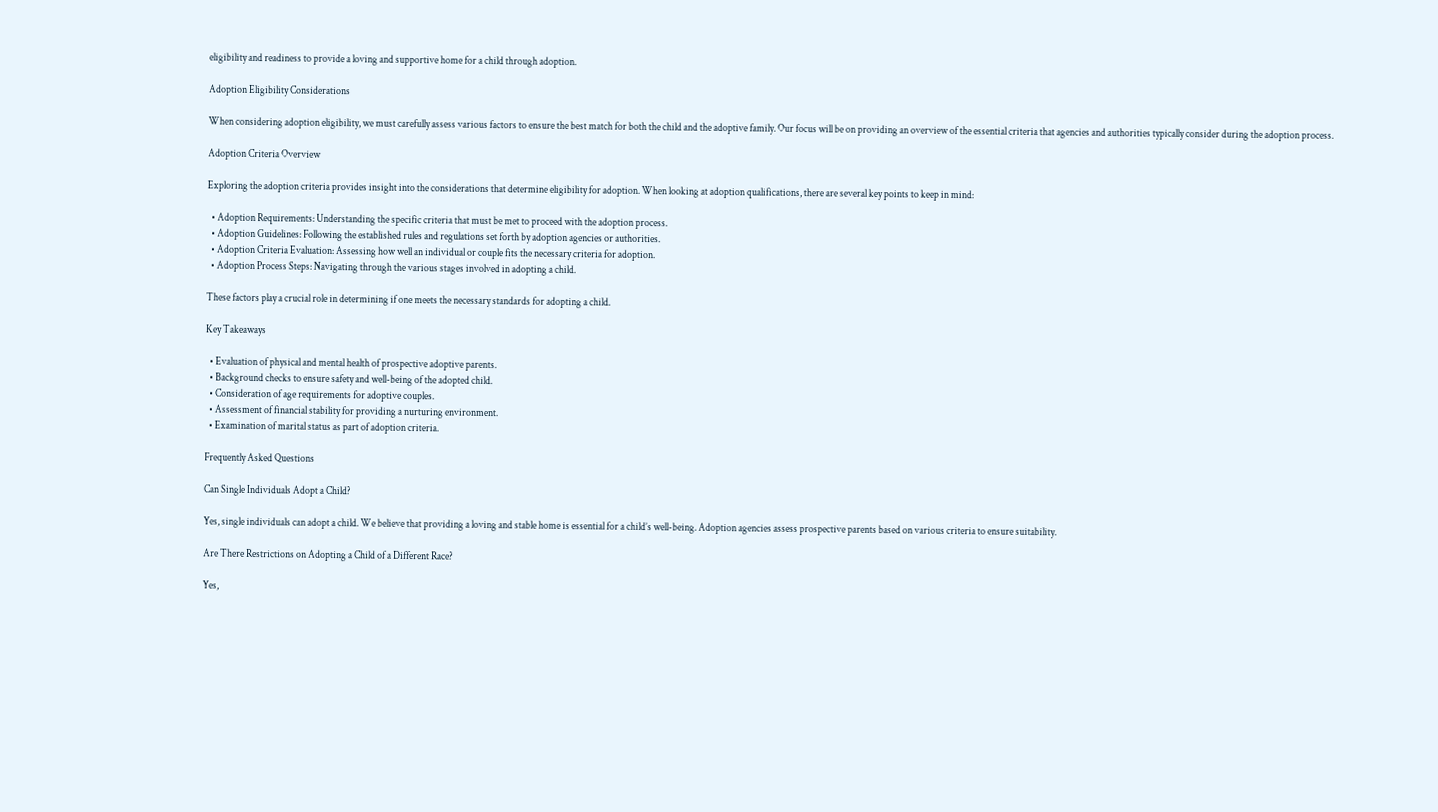eligibility and readiness to provide a loving and supportive home for a child through adoption.

Adoption Eligibility Considerations

When considering adoption eligibility, we must carefully assess various factors to ensure the best match for both the child and the adoptive family. Our focus will be on providing an overview of the essential criteria that agencies and authorities typically consider during the adoption process.

Adoption Criteria Overview

Exploring the adoption criteria provides insight into the considerations that determine eligibility for adoption. When looking at adoption qualifications, there are several key points to keep in mind:

  • Adoption Requirements: Understanding the specific criteria that must be met to proceed with the adoption process.
  • Adoption Guidelines: Following the established rules and regulations set forth by adoption agencies or authorities.
  • Adoption Criteria Evaluation: Assessing how well an individual or couple fits the necessary criteria for adoption.
  • Adoption Process Steps: Navigating through the various stages involved in adopting a child.

These factors play a crucial role in determining if one meets the necessary standards for adopting a child.

Key Takeaways

  • Evaluation of physical and mental health of prospective adoptive parents.
  • Background checks to ensure safety and well-being of the adopted child.
  • Consideration of age requirements for adoptive couples.
  • Assessment of financial stability for providing a nurturing environment.
  • Examination of marital status as part of adoption criteria.

Frequently Asked Questions

Can Single Individuals Adopt a Child?

Yes, single individuals can adopt a child. We believe that providing a loving and stable home is essential for a child’s well-being. Adoption agencies assess prospective parents based on various criteria to ensure suitability.

Are There Restrictions on Adopting a Child of a Different Race?

Yes,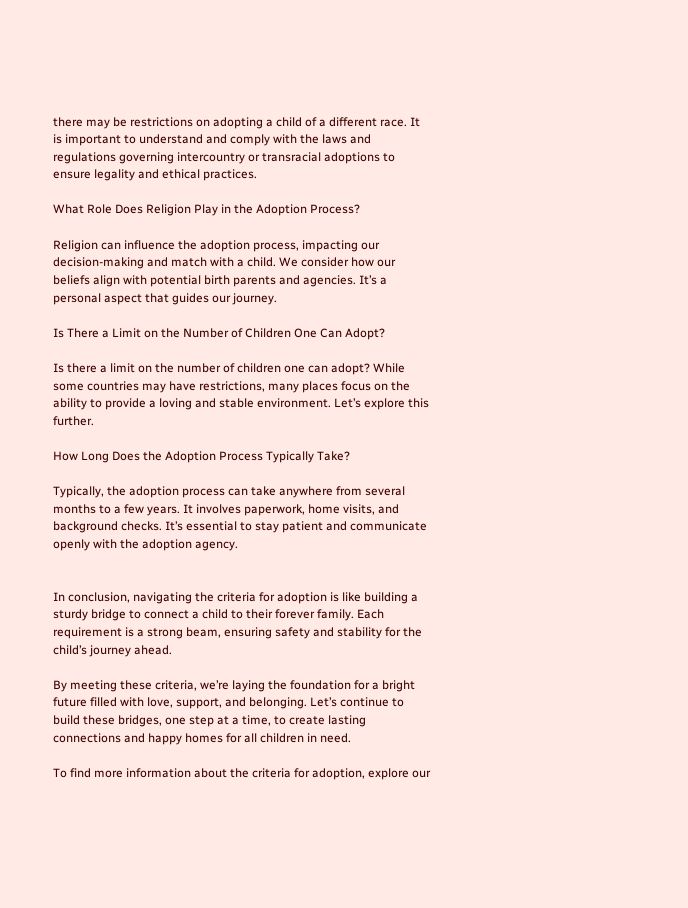there may be restrictions on adopting a child of a different race. It is important to understand and comply with the laws and regulations governing intercountry or transracial adoptions to ensure legality and ethical practices.

What Role Does Religion Play in the Adoption Process?

Religion can influence the adoption process, impacting our decision-making and match with a child. We consider how our beliefs align with potential birth parents and agencies. It’s a personal aspect that guides our journey.

Is There a Limit on the Number of Children One Can Adopt?

Is there a limit on the number of children one can adopt? While some countries may have restrictions, many places focus on the ability to provide a loving and stable environment. Let’s explore this further.

How Long Does the Adoption Process Typically Take?

Typically, the adoption process can take anywhere from several months to a few years. It involves paperwork, home visits, and background checks. It’s essential to stay patient and communicate openly with the adoption agency.


In conclusion, navigating the criteria for adoption is like building a sturdy bridge to connect a child to their forever family. Each requirement is a strong beam, ensuring safety and stability for the child’s journey ahead.

By meeting these criteria, we’re laying the foundation for a bright future filled with love, support, and belonging. Let’s continue to build these bridges, one step at a time, to create lasting connections and happy homes for all children in need.

To find more information about the criteria for adoption, explore our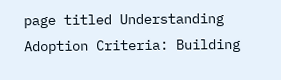page titled Understanding Adoption Criteria: Building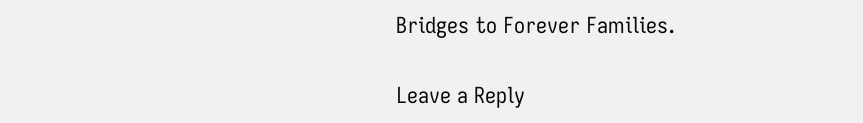Bridges to Forever Families.

Leave a Reply